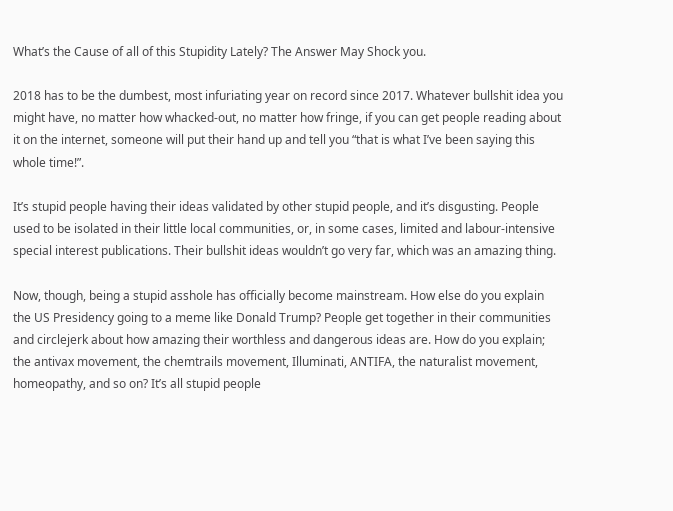What’s the Cause of all of this Stupidity Lately? The Answer May Shock you.

2018 has to be the dumbest, most infuriating year on record since 2017. Whatever bullshit idea you might have, no matter how whacked-out, no matter how fringe, if you can get people reading about it on the internet, someone will put their hand up and tell you “that is what I’ve been saying this whole time!”.

It’s stupid people having their ideas validated by other stupid people, and it’s disgusting. People used to be isolated in their little local communities, or, in some cases, limited and labour-intensive special interest publications. Their bullshit ideas wouldn’t go very far, which was an amazing thing.

Now, though, being a stupid asshole has officially become mainstream. How else do you explain the US Presidency going to a meme like Donald Trump? People get together in their communities and circlejerk about how amazing their worthless and dangerous ideas are. How do you explain; the antivax movement, the chemtrails movement, Illuminati, ANTIFA, the naturalist movement, homeopathy, and so on? It’s all stupid people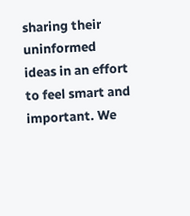sharing their uninformed ideas in an effort to feel smart and important. We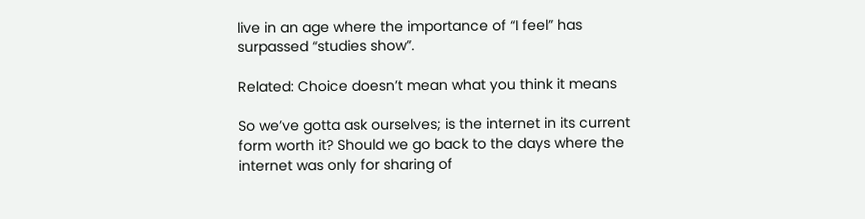live in an age where the importance of “I feel” has surpassed “studies show”.

Related: Choice doesn’t mean what you think it means

So we’ve gotta ask ourselves; is the internet in its current form worth it? Should we go back to the days where the internet was only for sharing of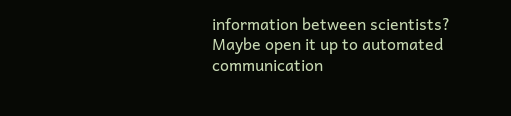information between scientists? Maybe open it up to automated communication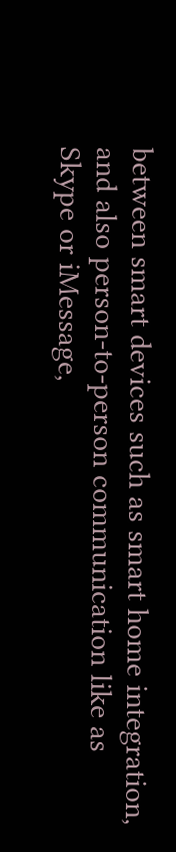between smart devices such as smart home integration, and also person-to-person communication like as Skype or iMessage,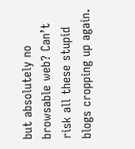but absolutely no browsable web? Can’t risk all these stupid blogs cropping up again.